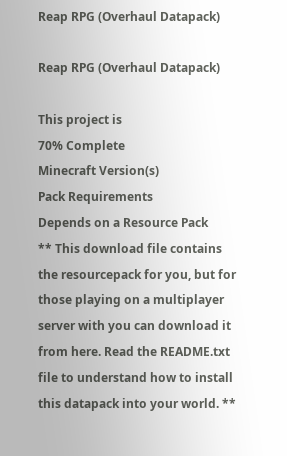Reap RPG (Overhaul Datapack)

Reap RPG (Overhaul Datapack)

This project is
70% Complete
Minecraft Version(s)
Pack Requirements
Depends on a Resource Pack
** This download file contains the resourcepack for you, but for those playing on a multiplayer server with you can download it from here. Read the README.txt file to understand how to install this datapack into your world. **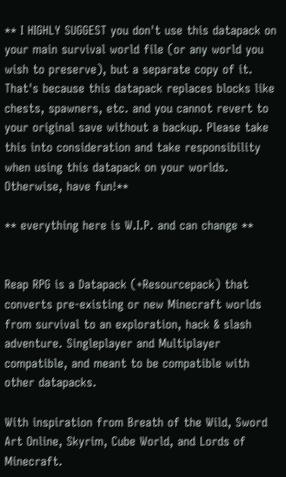** I HIGHLY SUGGEST you don't use this datapack on your main survival world file (or any world you wish to preserve), but a separate copy of it. That's because this datapack replaces blocks like chests, spawners, etc. and you cannot revert to your original save without a backup. Please take this into consideration and take responsibility when using this datapack on your worlds. Otherwise, have fun!**

** everything here is W.I.P. and can change **


Reap RPG is a Datapack (+Resourcepack) that converts pre-existing or new Minecraft worlds from survival to an exploration, hack & slash adventure. Singleplayer and Multiplayer compatible, and meant to be compatible with other datapacks.

With inspiration from Breath of the Wild, Sword Art Online, Skyrim, Cube World, and Lords of Minecraft.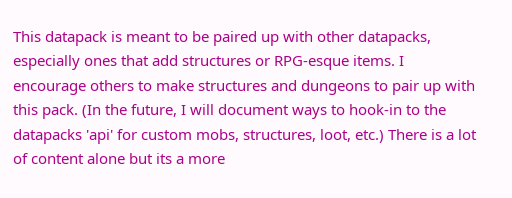This datapack is meant to be paired up with other datapacks, especially ones that add structures or RPG-esque items. I encourage others to make structures and dungeons to pair up with this pack. (In the future, I will document ways to hook-in to the datapacks 'api' for custom mobs, structures, loot, etc.) There is a lot of content alone but its a more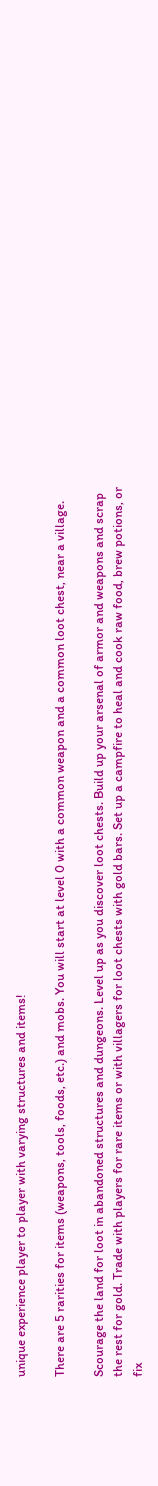unique experience player to player with varying structures and items!

There are 5 rarities for items (weapons, tools, foods, etc.) and mobs. You will start at level 0 with a common weapon and a common loot chest, near a village.

Scourage the land for loot in abandoned structures and dungeons. Level up as you discover loot chests. Build up your arsenal of armor and weapons and scrap the rest for gold. Trade with players for rare items or with villagers for loot chests with gold bars. Set up a campfire to heal and cook raw food, brew potions, or fix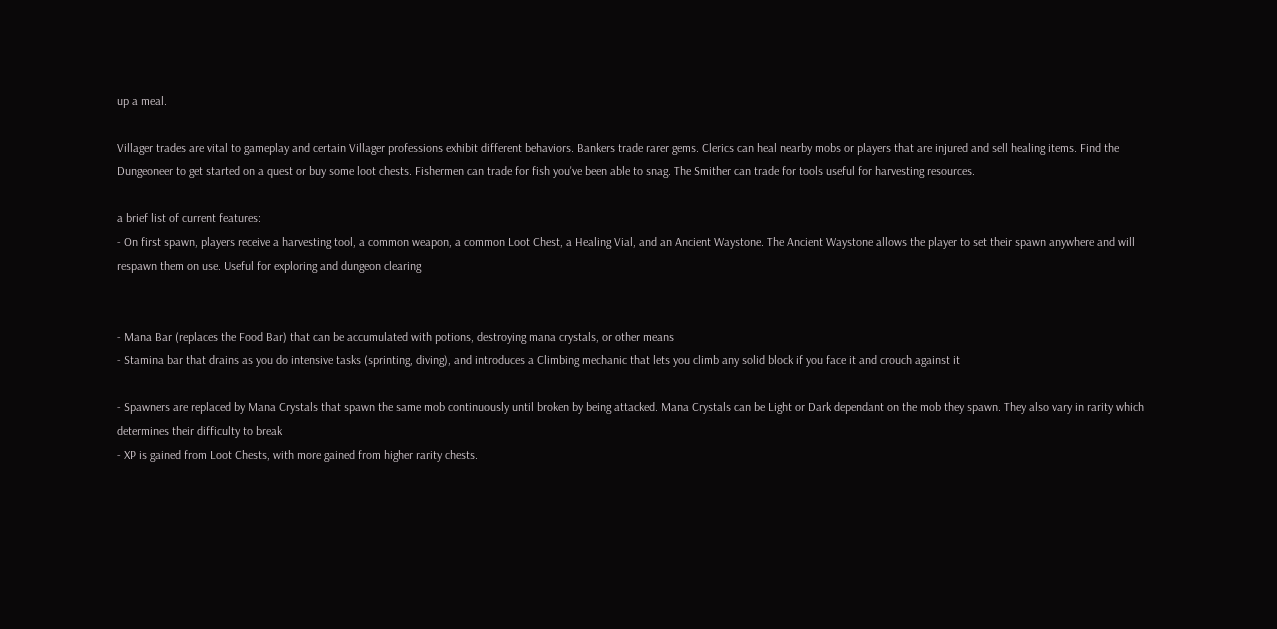up a meal.

Villager trades are vital to gameplay and certain Villager professions exhibit different behaviors. Bankers trade rarer gems. Clerics can heal nearby mobs or players that are injured and sell healing items. Find the Dungeoneer to get started on a quest or buy some loot chests. Fishermen can trade for fish you've been able to snag. The Smither can trade for tools useful for harvesting resources.

a brief list of current features:
- On first spawn, players receive a harvesting tool, a common weapon, a common Loot Chest, a Healing Vial, and an Ancient Waystone. The Ancient Waystone allows the player to set their spawn anywhere and will respawn them on use. Useful for exploring and dungeon clearing


- Mana Bar (replaces the Food Bar) that can be accumulated with potions, destroying mana crystals, or other means
- Stamina bar that drains as you do intensive tasks (sprinting, diving), and introduces a Climbing mechanic that lets you climb any solid block if you face it and crouch against it

- Spawners are replaced by Mana Crystals that spawn the same mob continuously until broken by being attacked. Mana Crystals can be Light or Dark dependant on the mob they spawn. They also vary in rarity which determines their difficulty to break
- XP is gained from Loot Chests, with more gained from higher rarity chests.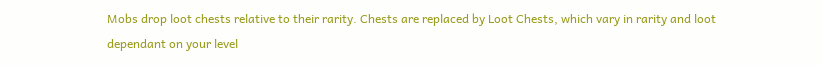Mobs drop loot chests relative to their rarity. Chests are replaced by Loot Chests, which vary in rarity and loot dependant on your level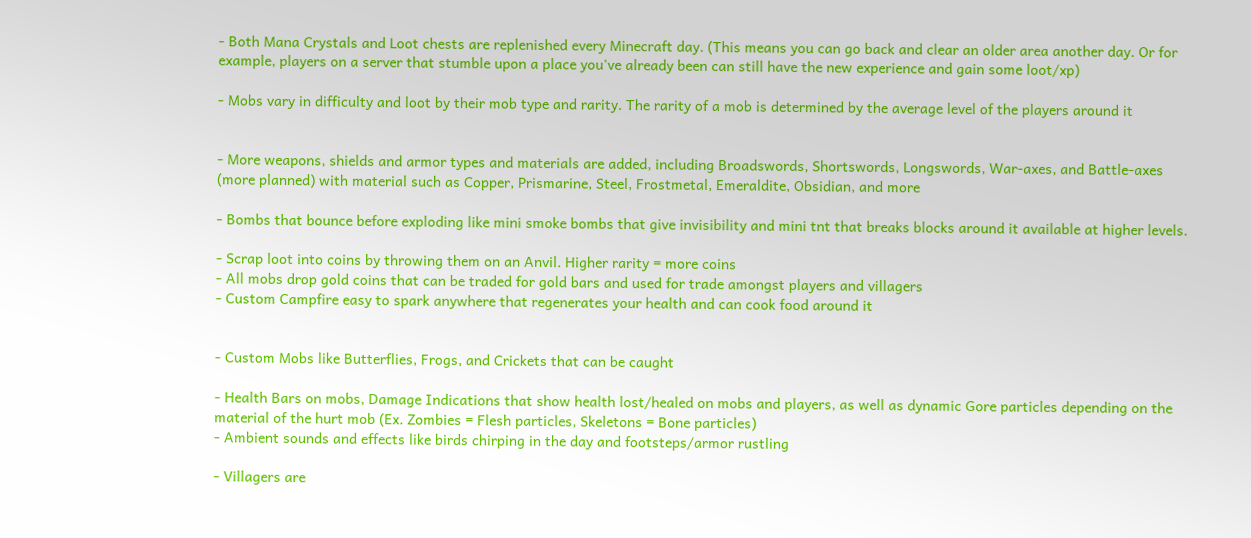- Both Mana Crystals and Loot chests are replenished every Minecraft day. (This means you can go back and clear an older area another day. Or for example, players on a server that stumble upon a place you've already been can still have the new experience and gain some loot/xp)

- Mobs vary in difficulty and loot by their mob type and rarity. The rarity of a mob is determined by the average level of the players around it


- More weapons, shields and armor types and materials are added, including Broadswords, Shortswords, Longswords, War-axes, and Battle-axes (more planned) with material such as Copper, Prismarine, Steel, Frostmetal, Emeraldite, Obsidian, and more

- Bombs that bounce before exploding like mini smoke bombs that give invisibility and mini tnt that breaks blocks around it available at higher levels.

- Scrap loot into coins by throwing them on an Anvil. Higher rarity = more coins
- All mobs drop gold coins that can be traded for gold bars and used for trade amongst players and villagers
- Custom Campfire easy to spark anywhere that regenerates your health and can cook food around it


- Custom Mobs like Butterflies, Frogs, and Crickets that can be caught

- Health Bars on mobs, Damage Indications that show health lost/healed on mobs and players, as well as dynamic Gore particles depending on the material of the hurt mob (Ex. Zombies = Flesh particles, Skeletons = Bone particles)
- Ambient sounds and effects like birds chirping in the day and footsteps/armor rustling

- Villagers are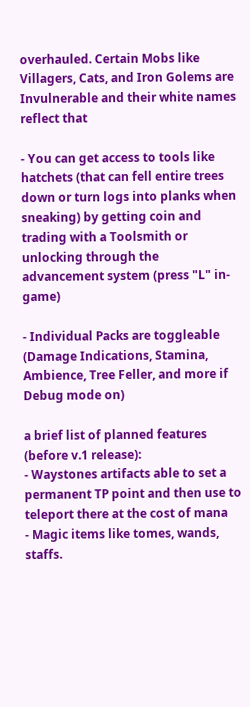overhauled. Certain Mobs like Villagers, Cats, and Iron Golems are Invulnerable and their white names reflect that

- You can get access to tools like hatchets (that can fell entire trees down or turn logs into planks when sneaking) by getting coin and trading with a Toolsmith or unlocking through the advancement system (press "L" in-game)

- Individual Packs are toggleable (Damage Indications, Stamina, Ambience, Tree Feller, and more if Debug mode on)

a brief list of planned features (before v.1 release):
- Waystones artifacts able to set a permanent TP point and then use to teleport there at the cost of mana
- Magic items like tomes, wands, staffs.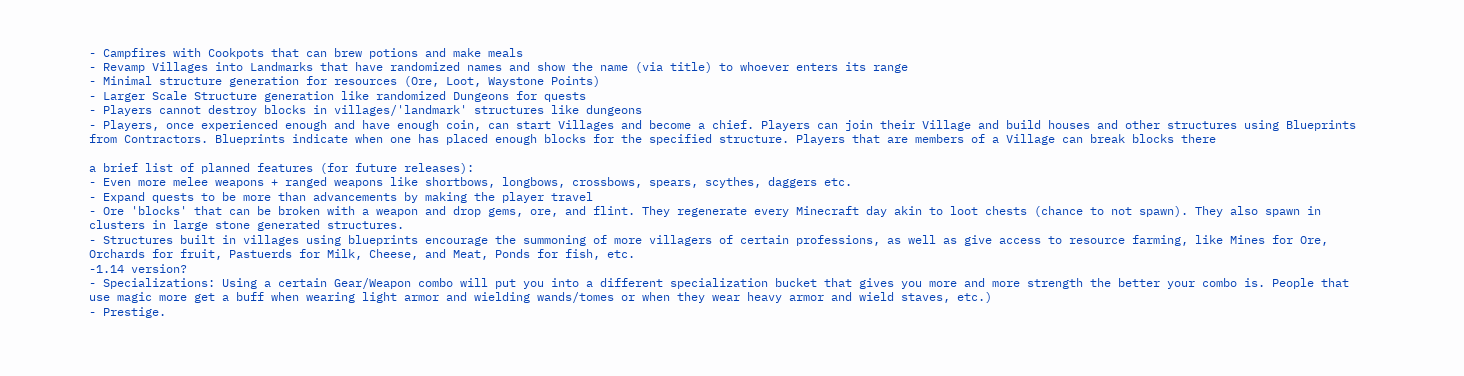- Campfires with Cookpots that can brew potions and make meals
- Revamp Villages into Landmarks that have randomized names and show the name (via title) to whoever enters its range
- Minimal structure generation for resources (Ore, Loot, Waystone Points)
- Larger Scale Structure generation like randomized Dungeons for quests
- Players cannot destroy blocks in villages/'landmark' structures like dungeons
- Players, once experienced enough and have enough coin, can start Villages and become a chief. Players can join their Village and build houses and other structures using Blueprints from Contractors. Blueprints indicate when one has placed enough blocks for the specified structure. Players that are members of a Village can break blocks there

a brief list of planned features (for future releases):
- Even more melee weapons + ranged weapons like shortbows, longbows, crossbows, spears, scythes, daggers etc.
- Expand quests to be more than advancements by making the player travel
- Ore 'blocks' that can be broken with a weapon and drop gems, ore, and flint. They regenerate every Minecraft day akin to loot chests (chance to not spawn). They also spawn in clusters in large stone generated structures.
- Structures built in villages using blueprints encourage the summoning of more villagers of certain professions, as well as give access to resource farming, like Mines for Ore, Orchards for fruit, Pastuerds for Milk, Cheese, and Meat, Ponds for fish, etc.
-1.14 version?
- Specializations: Using a certain Gear/Weapon combo will put you into a different specialization bucket that gives you more and more strength the better your combo is. People that use magic more get a buff when wearing light armor and wielding wands/tomes or when they wear heavy armor and wield staves, etc.)
- Prestige.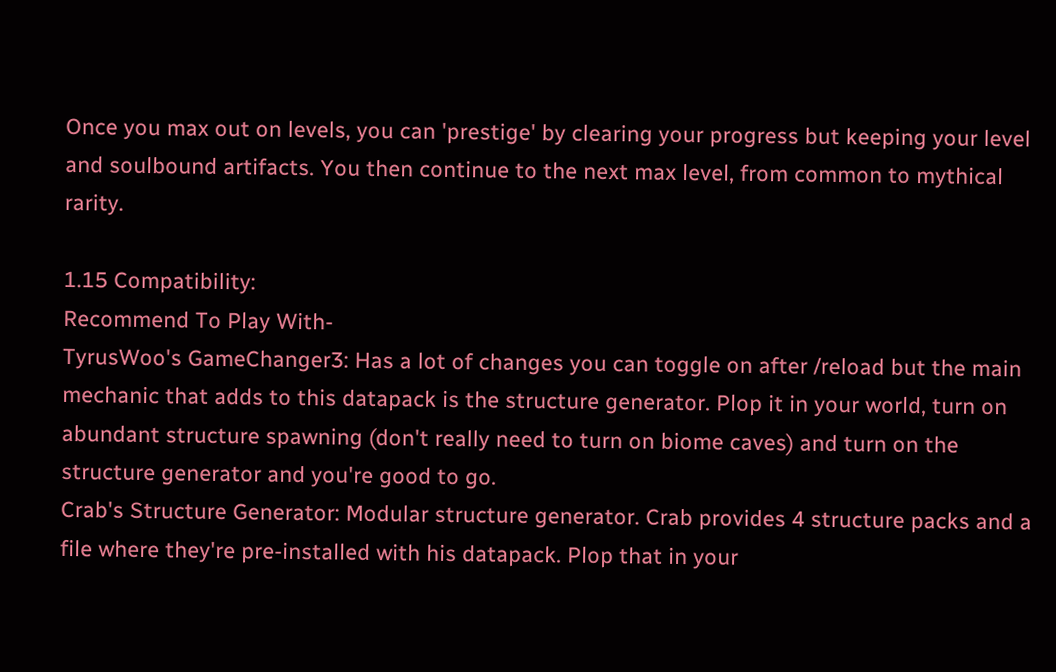Once you max out on levels, you can 'prestige' by clearing your progress but keeping your level and soulbound artifacts. You then continue to the next max level, from common to mythical rarity.

1.15 Compatibility:
Recommend To Play With-
TyrusWoo's GameChanger3: Has a lot of changes you can toggle on after /reload but the main mechanic that adds to this datapack is the structure generator. Plop it in your world, turn on abundant structure spawning (don't really need to turn on biome caves) and turn on the structure generator and you're good to go.
Crab's Structure Generator: Modular structure generator. Crab provides 4 structure packs and a file where they're pre-installed with his datapack. Plop that in your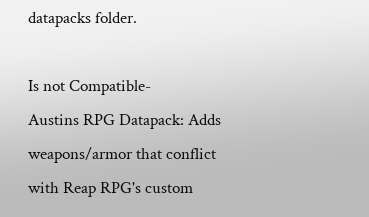datapacks folder.

Is not Compatible-
Austins RPG Datapack: Adds weapons/armor that conflict with Reap RPG's custom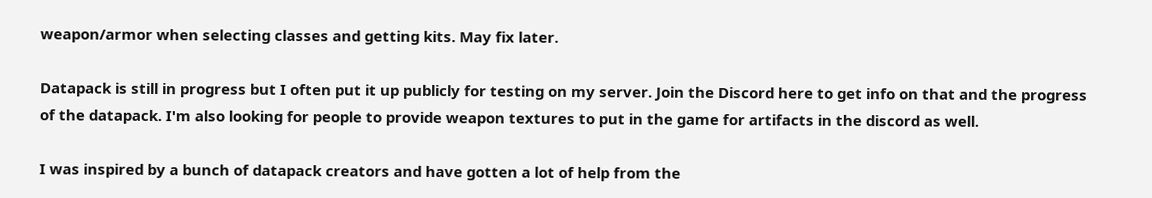weapon/armor when selecting classes and getting kits. May fix later.

Datapack is still in progress but I often put it up publicly for testing on my server. Join the Discord here to get info on that and the progress of the datapack. I'm also looking for people to provide weapon textures to put in the game for artifacts in the discord as well.

I was inspired by a bunch of datapack creators and have gotten a lot of help from the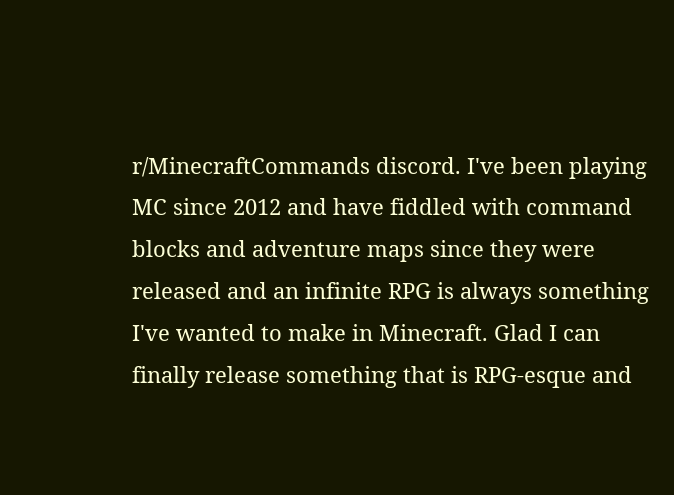r/MinecraftCommands discord. I've been playing MC since 2012 and have fiddled with command blocks and adventure maps since they were released and an infinite RPG is always something I've wanted to make in Minecraft. Glad I can finally release something that is RPG-esque and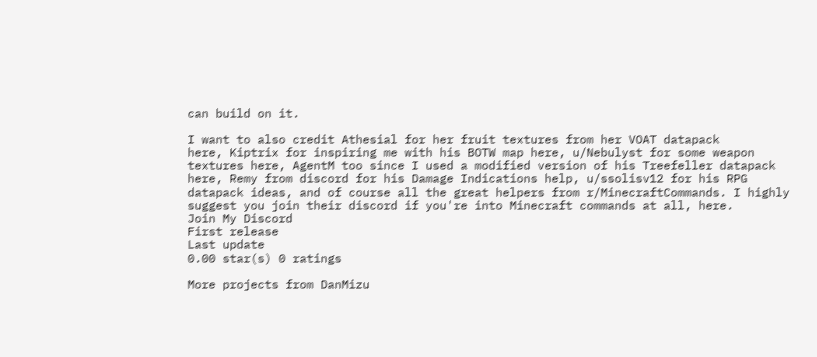can build on it.

I want to also credit Athesial for her fruit textures from her VOAT datapack
here, Kiptrix for inspiring me with his BOTW map here, u/Nebulyst for some weapon textures here, AgentM too since I used a modified version of his Treefeller datapack here, Remy from discord for his Damage Indications help, u/ssolisv12 for his RPG datapack ideas, and of course all the great helpers from r/MinecraftCommands. I highly suggest you join their discord if you're into Minecraft commands at all, here.
Join My Discord
First release
Last update
0.00 star(s) 0 ratings

More projects from DanMizu